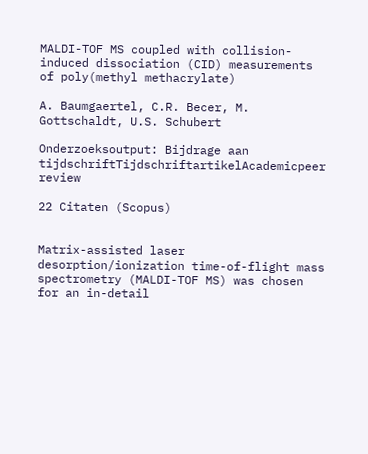MALDI-TOF MS coupled with collision-induced dissociation (CID) measurements of poly(methyl methacrylate)

A. Baumgaertel, C.R. Becer, M. Gottschaldt, U.S. Schubert

Onderzoeksoutput: Bijdrage aan tijdschriftTijdschriftartikelAcademicpeer review

22 Citaten (Scopus)


Matrix-assisted laser desorption/ionization time-of-flight mass spectrometry (MALDI-TOF MS) was chosen for an in-detail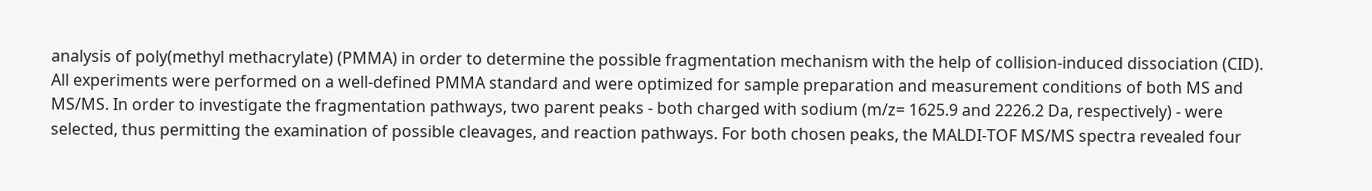analysis of poly(methyl methacrylate) (PMMA) in order to determine the possible fragmentation mechanism with the help of collision-induced dissociation (CID). All experiments were performed on a well-defined PMMA standard and were optimized for sample preparation and measurement conditions of both MS and MS/MS. In order to investigate the fragmentation pathways, two parent peaks - both charged with sodium (m/z= 1625.9 and 2226.2 Da, respectively) - were selected, thus permitting the examination of possible cleavages, and reaction pathways. For both chosen peaks, the MALDI-TOF MS/MS spectra revealed four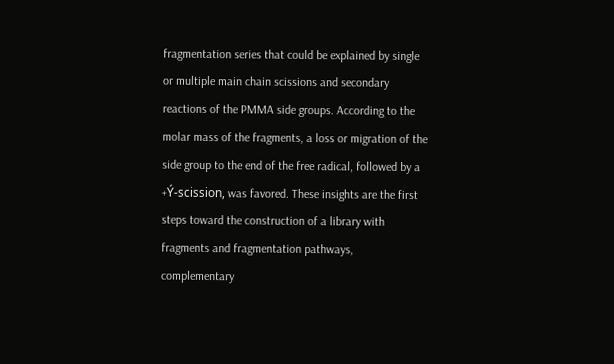fragmentation series that could be explained by single or multiple main chain scissions and secondary reactions of the PMMA side groups. According to the molar mass of the fragments, a loss or migration of the side group to the end of the free radical, followed by a +Ý-scission, was favored. These insights are the first steps toward the construction of a library with fragments and fragmentation pathways, complementary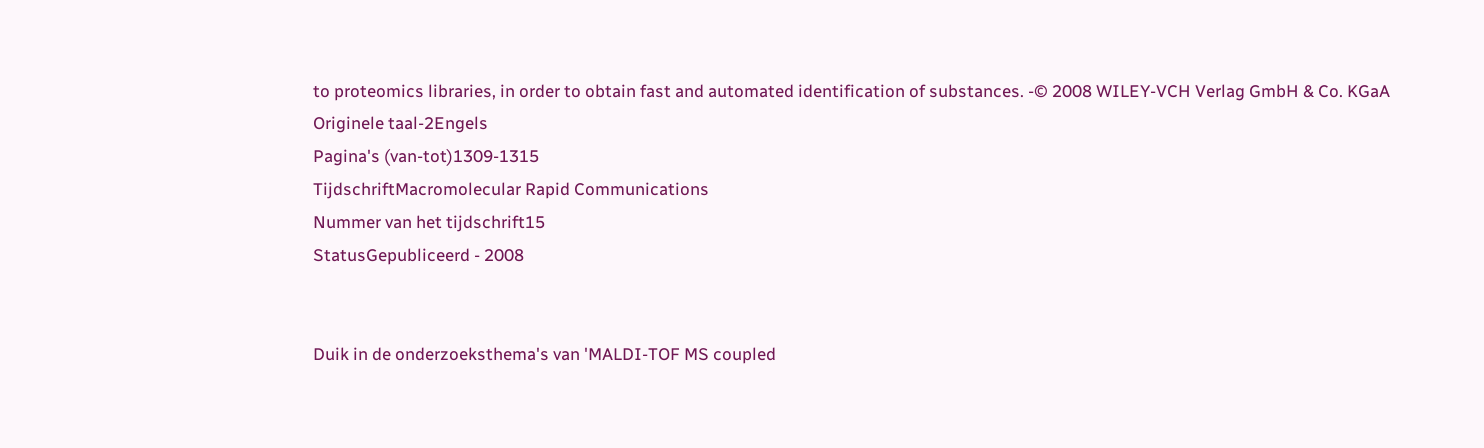to proteomics libraries, in order to obtain fast and automated identification of substances. -© 2008 WILEY-VCH Verlag GmbH & Co. KGaA
Originele taal-2Engels
Pagina's (van-tot)1309-1315
TijdschriftMacromolecular Rapid Communications
Nummer van het tijdschrift15
StatusGepubliceerd - 2008


Duik in de onderzoeksthema's van 'MALDI-TOF MS coupled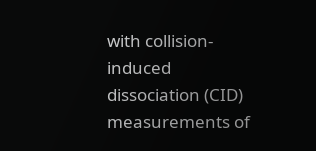with collision-induced dissociation (CID) measurements of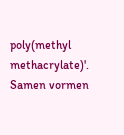poly(methyl methacrylate)'. Samen vormen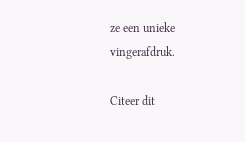ze een unieke vingerafdruk.

Citeer dit